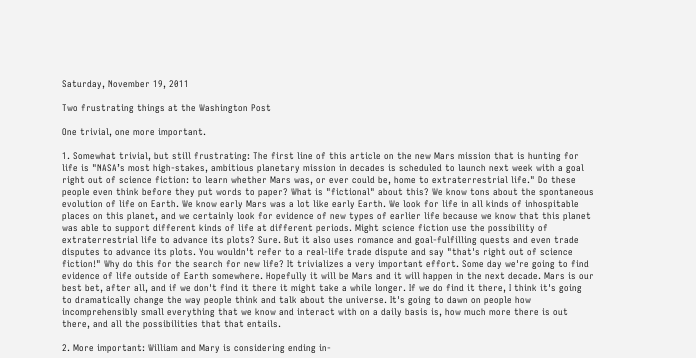Saturday, November 19, 2011

Two frustrating things at the Washington Post

One trivial, one more important.

1. Somewhat trivial, but still frustrating: The first line of this article on the new Mars mission that is hunting for life is "NASA’s most high-stakes, ambitious planetary mission in decades is scheduled to launch next week with a goal right out of science fiction: to learn whether Mars was, or ever could be, home to extraterrestrial life." Do these people even think before they put words to paper? What is "fictional" about this? We know tons about the spontaneous evolution of life on Earth. We know early Mars was a lot like early Earth. We look for life in all kinds of inhospitable places on this planet, and we certainly look for evidence of new types of earlier life because we know that this planet was able to support different kinds of life at different periods. Might science fiction use the possibility of extraterrestrial life to advance its plots? Sure. But it also uses romance and goal-fulfilling quests and even trade disputes to advance its plots. You wouldn't refer to a real-life trade dispute and say "that's right out of science fiction!" Why do this for the search for new life? It trivializes a very important effort. Some day we're going to find evidence of life outside of Earth somewhere. Hopefully it will be Mars and it will happen in the next decade. Mars is our best bet, after all, and if we don't find it there it might take a while longer. If we do find it there, I think it's going to dramatically change the way people think and talk about the universe. It's going to dawn on people how incomprehensibly small everything that we know and interact with on a daily basis is, how much more there is out there, and all the possibilities that that entails.

2. More important: William and Mary is considering ending in-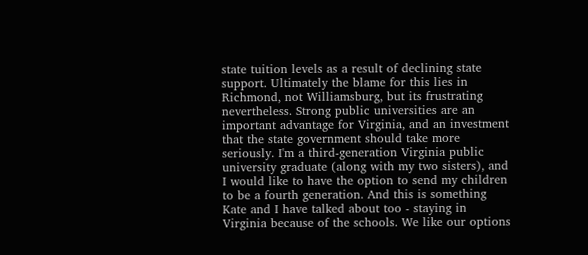state tuition levels as a result of declining state support. Ultimately the blame for this lies in Richmond, not Williamsburg, but its frustrating nevertheless. Strong public universities are an important advantage for Virginia, and an investment that the state government should take more seriously. I'm a third-generation Virginia public university graduate (along with my two sisters), and I would like to have the option to send my children to be a fourth generation. And this is something Kate and I have talked about too - staying in Virginia because of the schools. We like our options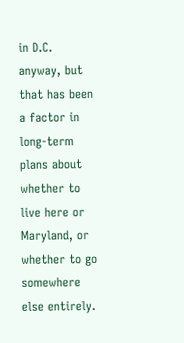in D.C. anyway, but that has been a factor in long-term plans about whether to live here or Maryland, or whether to go somewhere else entirely.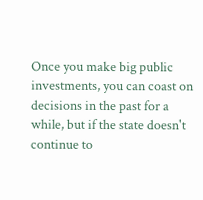Once you make big public investments, you can coast on decisions in the past for a while, but if the state doesn't continue to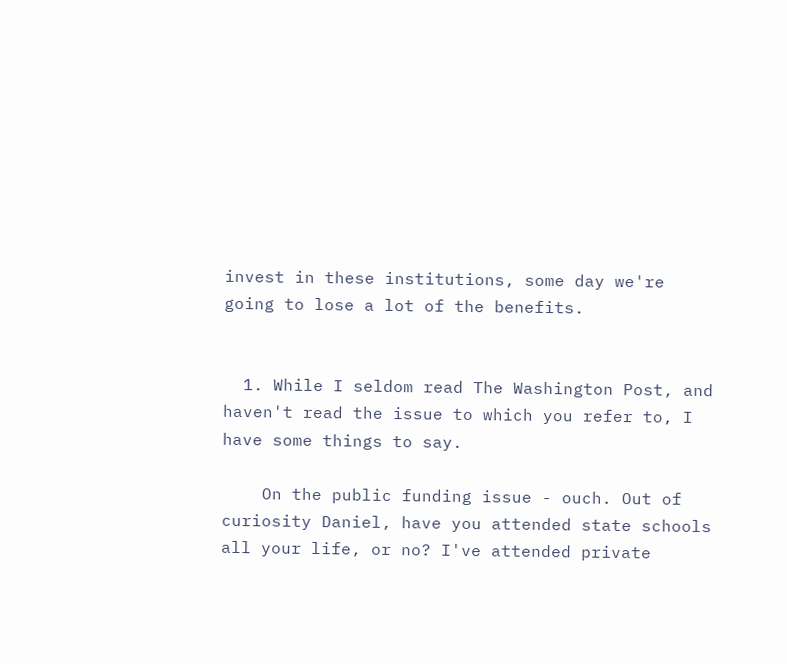invest in these institutions, some day we're going to lose a lot of the benefits.


  1. While I seldom read The Washington Post, and haven't read the issue to which you refer to, I have some things to say.

    On the public funding issue - ouch. Out of curiosity Daniel, have you attended state schools all your life, or no? I've attended private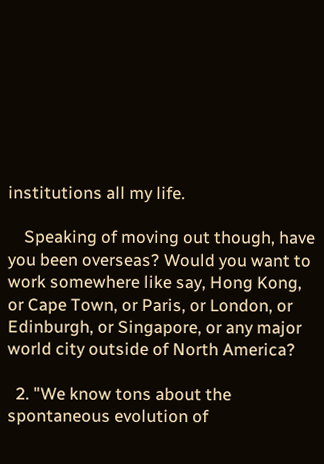institutions all my life.

    Speaking of moving out though, have you been overseas? Would you want to work somewhere like say, Hong Kong, or Cape Town, or Paris, or London, or Edinburgh, or Singapore, or any major world city outside of North America?

  2. "We know tons about the spontaneous evolution of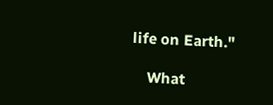life on Earth."

    What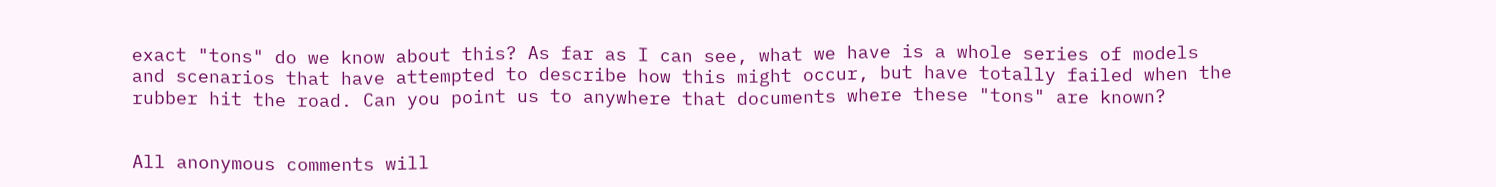exact "tons" do we know about this? As far as I can see, what we have is a whole series of models and scenarios that have attempted to describe how this might occur, but have totally failed when the rubber hit the road. Can you point us to anywhere that documents where these "tons" are known?


All anonymous comments will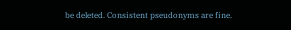be deleted. Consistent pseudonyms are fine.